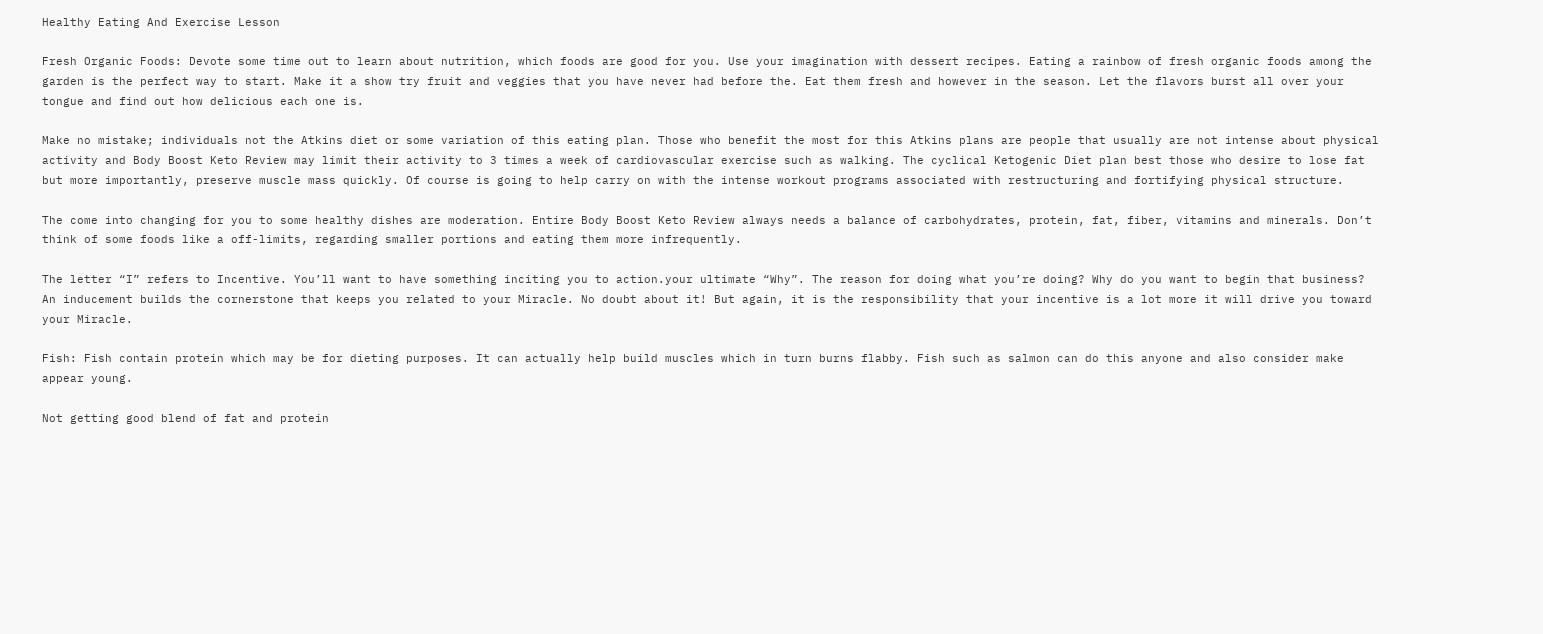Healthy Eating And Exercise Lesson

Fresh Organic Foods: Devote some time out to learn about nutrition, which foods are good for you. Use your imagination with dessert recipes. Eating a rainbow of fresh organic foods among the garden is the perfect way to start. Make it a show try fruit and veggies that you have never had before the. Eat them fresh and however in the season. Let the flavors burst all over your tongue and find out how delicious each one is.

Make no mistake; individuals not the Atkins diet or some variation of this eating plan. Those who benefit the most for this Atkins plans are people that usually are not intense about physical activity and Body Boost Keto Review may limit their activity to 3 times a week of cardiovascular exercise such as walking. The cyclical Ketogenic Diet plan best those who desire to lose fat but more importantly, preserve muscle mass quickly. Of course is going to help carry on with the intense workout programs associated with restructuring and fortifying physical structure.

The come into changing for you to some healthy dishes are moderation. Entire Body Boost Keto Review always needs a balance of carbohydrates, protein, fat, fiber, vitamins and minerals. Don’t think of some foods like a off-limits, regarding smaller portions and eating them more infrequently.

The letter “I” refers to Incentive. You’ll want to have something inciting you to action.your ultimate “Why”. The reason for doing what you’re doing? Why do you want to begin that business? An inducement builds the cornerstone that keeps you related to your Miracle. No doubt about it! But again, it is the responsibility that your incentive is a lot more it will drive you toward your Miracle.

Fish: Fish contain protein which may be for dieting purposes. It can actually help build muscles which in turn burns flabby. Fish such as salmon can do this anyone and also consider make appear young.

Not getting good blend of fat and protein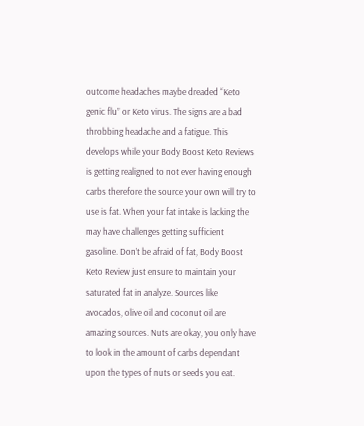outcome headaches maybe dreaded “Keto genic flu” or Keto virus. The signs are a bad throbbing headache and a fatigue. This develops while your Body Boost Keto Reviews is getting realigned to not ever having enough carbs therefore the source your own will try to use is fat. When your fat intake is lacking the may have challenges getting sufficient gasoline. Don’t be afraid of fat, Body Boost Keto Review just ensure to maintain your saturated fat in analyze. Sources like avocados, olive oil and coconut oil are amazing sources. Nuts are okay, you only have to look in the amount of carbs dependant upon the types of nuts or seeds you eat.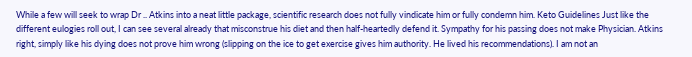While a few will seek to wrap Dr .. Atkins into a neat little package, scientific research does not fully vindicate him or fully condemn him. Keto Guidelines Just like the different eulogies roll out, I can see several already that misconstrue his diet and then half-heartedly defend it. Sympathy for his passing does not make Physician. Atkins right, simply like his dying does not prove him wrong (slipping on the ice to get exercise gives him authority. He lived his recommendations). I am not an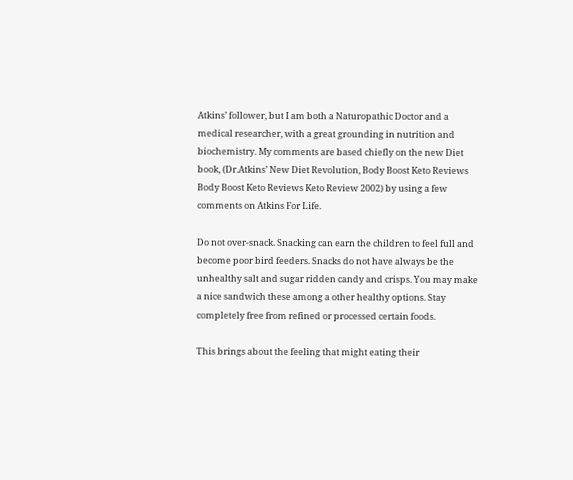Atkins’ follower, but I am both a Naturopathic Doctor and a medical researcher, with a great grounding in nutrition and biochemistry. My comments are based chiefly on the new Diet book, (Dr.Atkins’ New Diet Revolution, Body Boost Keto Reviews Body Boost Keto Reviews Keto Review 2002) by using a few comments on Atkins For Life.

Do not over-snack. Snacking can earn the children to feel full and become poor bird feeders. Snacks do not have always be the unhealthy salt and sugar ridden candy and crisps. You may make a nice sandwich these among a other healthy options. Stay completely free from refined or processed certain foods.

This brings about the feeling that might eating their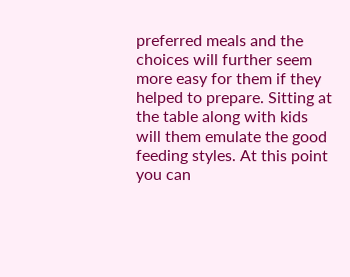preferred meals and the choices will further seem more easy for them if they helped to prepare. Sitting at the table along with kids will them emulate the good feeding styles. At this point you can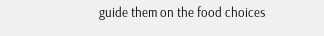guide them on the food choices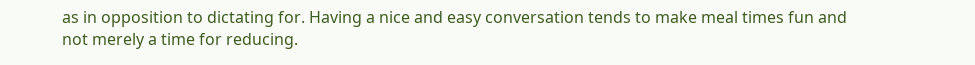as in opposition to dictating for. Having a nice and easy conversation tends to make meal times fun and not merely a time for reducing.